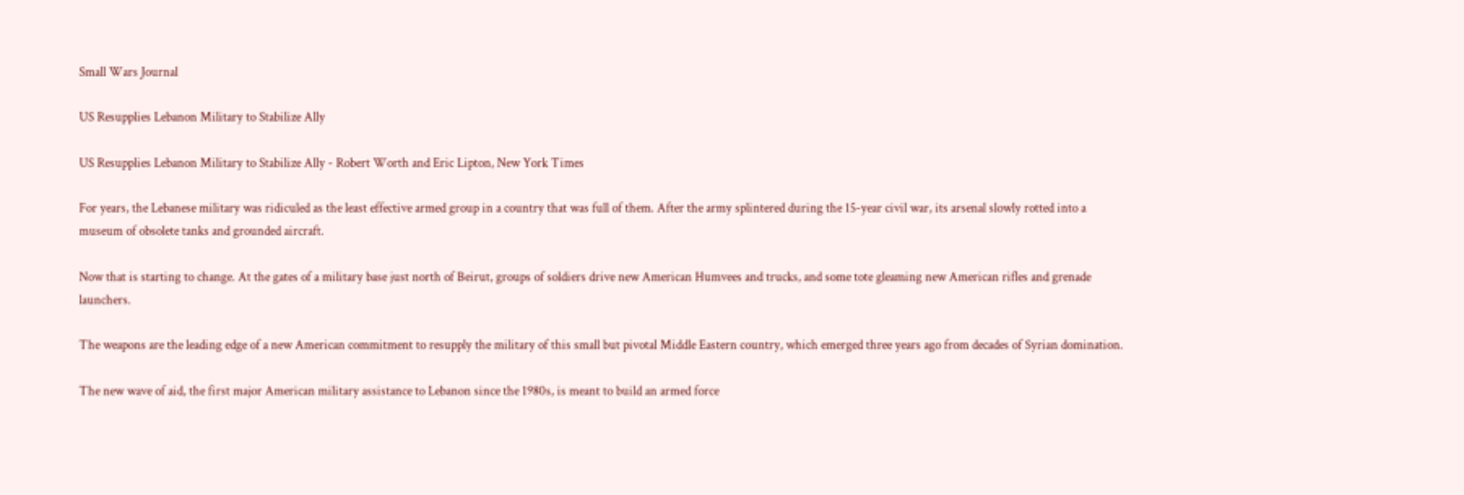Small Wars Journal

US Resupplies Lebanon Military to Stabilize Ally

US Resupplies Lebanon Military to Stabilize Ally - Robert Worth and Eric Lipton, New York Times

For years, the Lebanese military was ridiculed as the least effective armed group in a country that was full of them. After the army splintered during the 15-year civil war, its arsenal slowly rotted into a museum of obsolete tanks and grounded aircraft.

Now that is starting to change. At the gates of a military base just north of Beirut, groups of soldiers drive new American Humvees and trucks, and some tote gleaming new American rifles and grenade launchers.

The weapons are the leading edge of a new American commitment to resupply the military of this small but pivotal Middle Eastern country, which emerged three years ago from decades of Syrian domination.

The new wave of aid, the first major American military assistance to Lebanon since the 1980s, is meant to build an armed force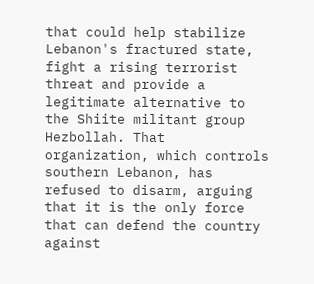that could help stabilize Lebanon's fractured state, fight a rising terrorist threat and provide a legitimate alternative to the Shiite militant group Hezbollah. That organization, which controls southern Lebanon, has refused to disarm, arguing that it is the only force that can defend the country against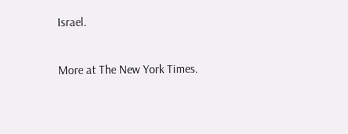Israel.

More at The New York Times.